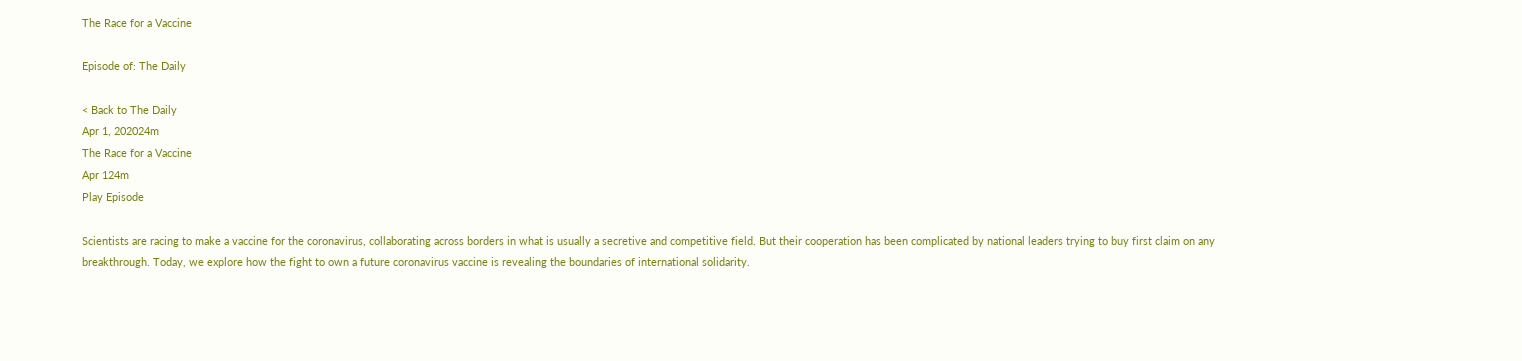The Race for a Vaccine

Episode of: The Daily

< Back to The Daily
Apr 1, 202024m
The Race for a Vaccine
Apr 124m
Play Episode

Scientists are racing to make a vaccine for the coronavirus, collaborating across borders in what is usually a secretive and competitive field. But their cooperation has been complicated by national leaders trying to buy first claim on any breakthrough. Today, we explore how the fight to own a future coronavirus vaccine is revealing the boundaries of international solidarity.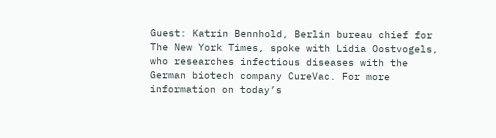Guest: Katrin Bennhold, Berlin bureau chief for The New York Times, spoke with Lidia Oostvogels, who researches infectious diseases with the German biotech company CureVac. For more information on today’s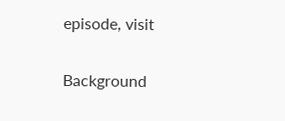episode, visit

Background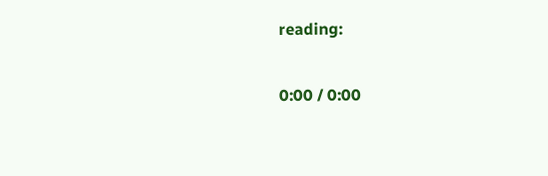reading:

0:00 / 0:00